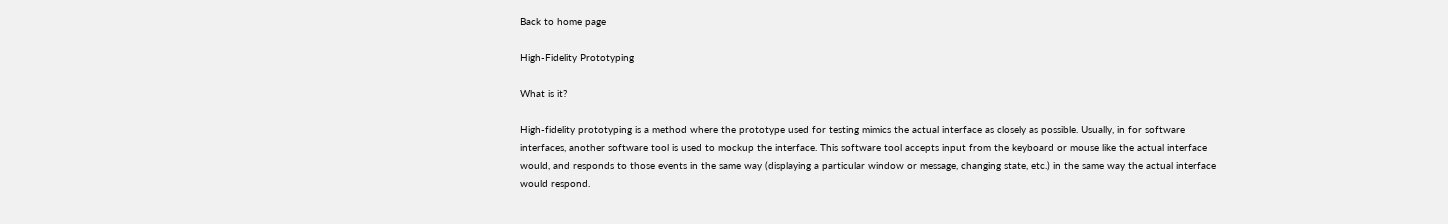Back to home page

High-Fidelity Prototyping

What is it?

High-fidelity prototyping is a method where the prototype used for testing mimics the actual interface as closely as possible. Usually, in for software interfaces, another software tool is used to mockup the interface. This software tool accepts input from the keyboard or mouse like the actual interface would, and responds to those events in the same way (displaying a particular window or message, changing state, etc.) in the same way the actual interface would respond.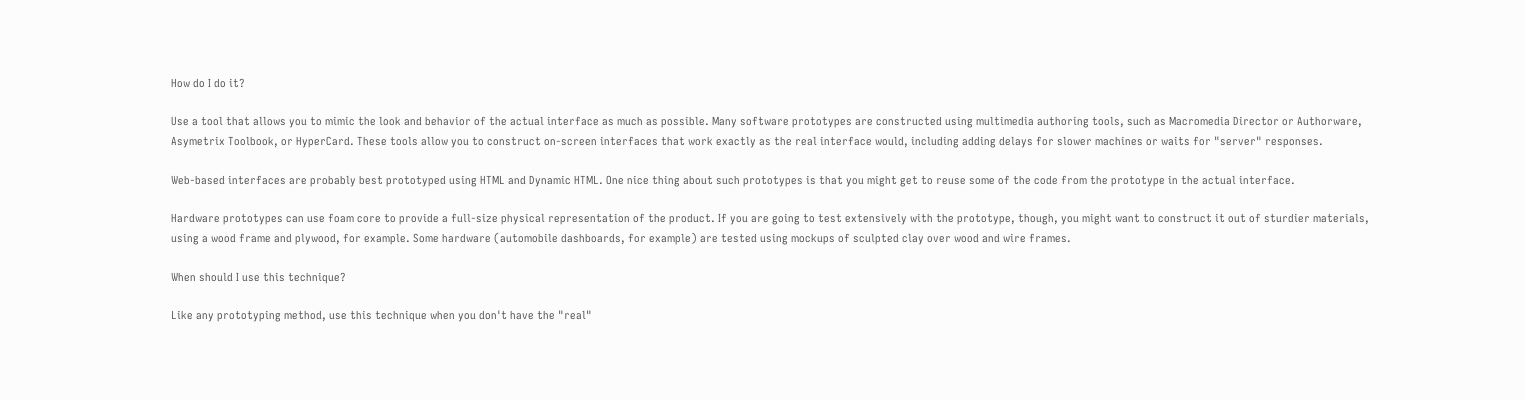How do I do it?

Use a tool that allows you to mimic the look and behavior of the actual interface as much as possible. Many software prototypes are constructed using multimedia authoring tools, such as Macromedia Director or Authorware, Asymetrix Toolbook, or HyperCard. These tools allow you to construct on-screen interfaces that work exactly as the real interface would, including adding delays for slower machines or waits for "server" responses.

Web-based interfaces are probably best prototyped using HTML and Dynamic HTML. One nice thing about such prototypes is that you might get to reuse some of the code from the prototype in the actual interface.

Hardware prototypes can use foam core to provide a full-size physical representation of the product. If you are going to test extensively with the prototype, though, you might want to construct it out of sturdier materials, using a wood frame and plywood, for example. Some hardware (automobile dashboards, for example) are tested using mockups of sculpted clay over wood and wire frames.

When should I use this technique?

Like any prototyping method, use this technique when you don't have the "real"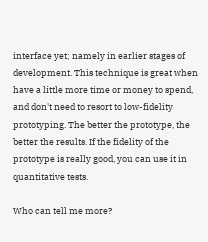interface yet; namely in earlier stages of development. This technique is great when have a little more time or money to spend, and don't need to resort to low-fidelity prototyping. The better the prototype, the better the results. If the fidelity of the prototype is really good, you can use it in quantitative tests.

Who can tell me more?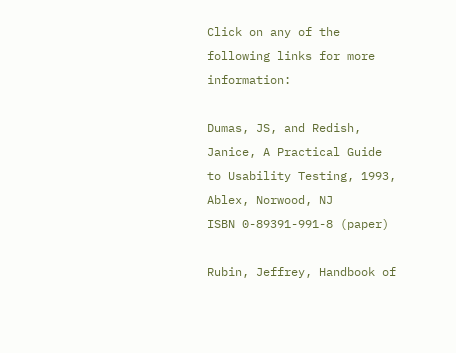Click on any of the following links for more information:

Dumas, JS, and Redish, Janice, A Practical Guide to Usability Testing, 1993, Ablex, Norwood, NJ
ISBN 0-89391-991-8 (paper)

Rubin, Jeffrey, Handbook of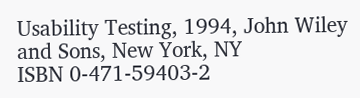Usability Testing, 1994, John Wiley and Sons, New York, NY
ISBN 0-471-59403-2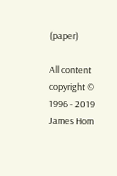(paper)

All content copyright © 1996 - 2019 James Hom